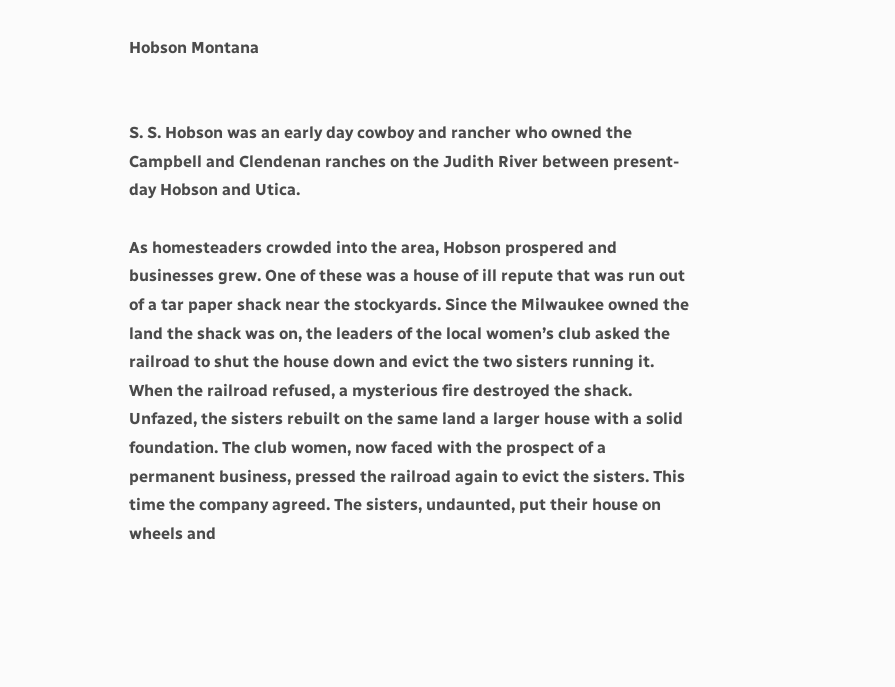Hobson Montana


S. S. Hobson was an early day cowboy and rancher who owned the Campbell and Clendenan ranches on the Judith River between present-day Hobson and Utica.

As homesteaders crowded into the area, Hobson prospered and businesses grew. One of these was a house of ill repute that was run out of a tar paper shack near the stockyards. Since the Milwaukee owned the land the shack was on, the leaders of the local women’s club asked the railroad to shut the house down and evict the two sisters running it. When the railroad refused, a mysterious fire destroyed the shack. Unfazed, the sisters rebuilt on the same land a larger house with a solid foundation. The club women, now faced with the prospect of a permanent business, pressed the railroad again to evict the sisters. This time the company agreed. The sisters, undaunted, put their house on wheels and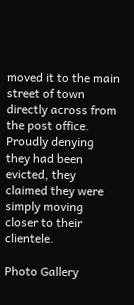moved it to the main street of town directly across from the post office. Proudly denying they had been evicted, they claimed they were simply moving closer to their clientele.

Photo Gallery